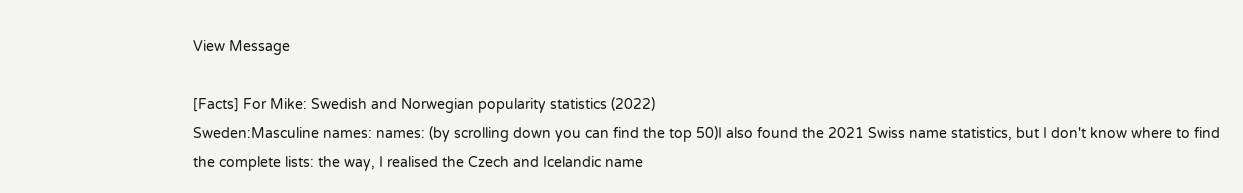View Message

[Facts] For Mike: Swedish and Norwegian popularity statistics (2022)
Sweden:Masculine names: names: (by scrolling down you can find the top 50)I also found the 2021 Swiss name statistics, but I don't know where to find the complete lists: the way, I realised the Czech and Icelandic name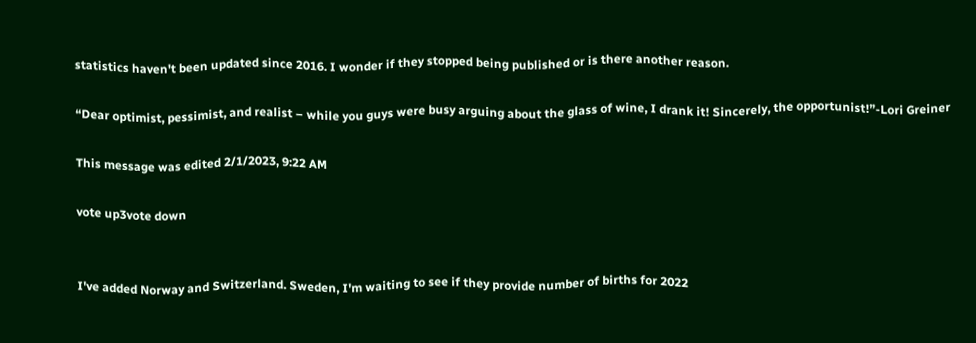statistics haven't been updated since 2016. I wonder if they stopped being published or is there another reason.

“Dear optimist, pessimist, and realist – while you guys were busy arguing about the glass of wine, I drank it! Sincerely, the opportunist!”-Lori Greiner

This message was edited 2/1/2023, 9:22 AM

vote up3vote down


I've added Norway and Switzerland. Sweden, I'm waiting to see if they provide number of births for 2022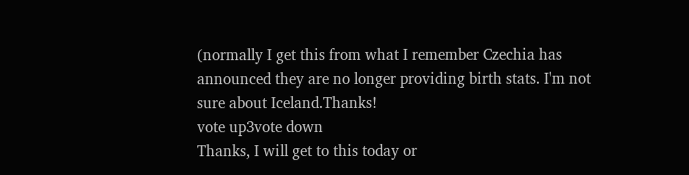(normally I get this from what I remember Czechia has announced they are no longer providing birth stats. I'm not sure about Iceland.Thanks!
vote up3vote down
Thanks, I will get to this today or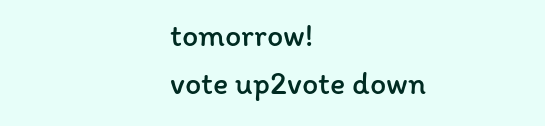tomorrow!
vote up2vote down